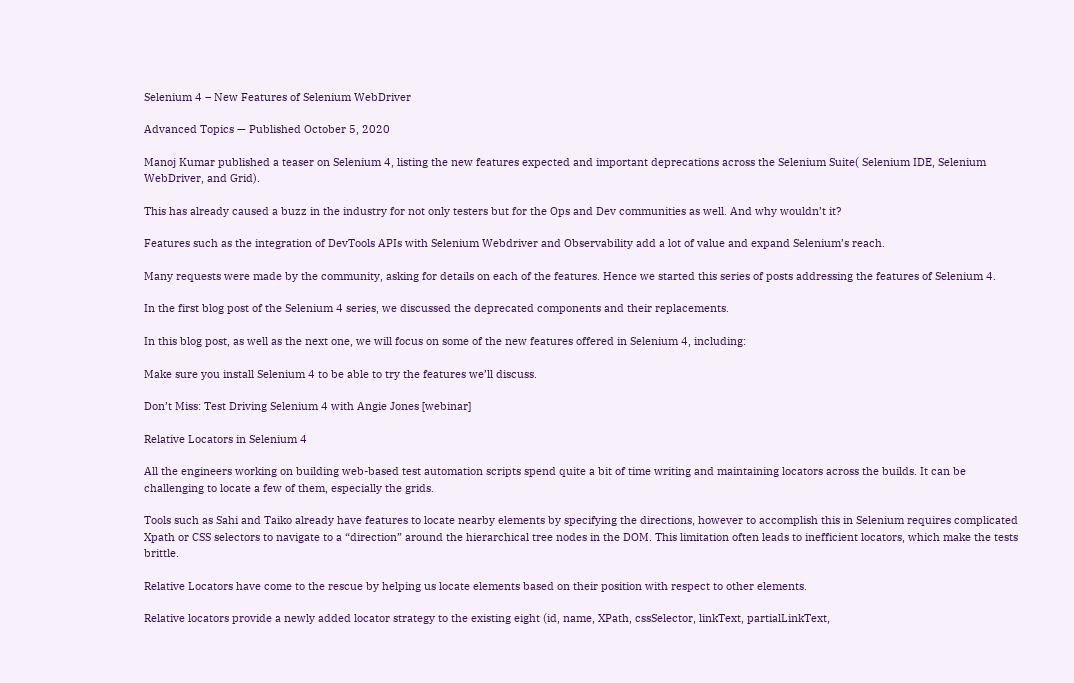Selenium 4 – New Features of Selenium WebDriver

Advanced Topics — Published October 5, 2020

Manoj Kumar published a teaser on Selenium 4, listing the new features expected and important deprecations across the Selenium Suite( Selenium IDE, Selenium WebDriver, and Grid).

This has already caused a buzz in the industry for not only testers but for the Ops and Dev communities as well. And why wouldn’t it?

Features such as the integration of DevTools APIs with Selenium Webdriver and Observability add a lot of value and expand Selenium’s reach.

Many requests were made by the community, asking for details on each of the features. Hence we started this series of posts addressing the features of Selenium 4.

In the first blog post of the Selenium 4 series, we discussed the deprecated components and their replacements.

In this blog post, as well as the next one, we will focus on some of the new features offered in Selenium 4, including:

Make sure you install Selenium 4 to be able to try the features we’ll discuss.

Don’t Miss: Test Driving Selenium 4 with Angie Jones [webinar]

Relative Locators in Selenium 4

All the engineers working on building web-based test automation scripts spend quite a bit of time writing and maintaining locators across the builds. It can be challenging to locate a few of them, especially the grids.

Tools such as Sahi and Taiko already have features to locate nearby elements by specifying the directions, however to accomplish this in Selenium requires complicated Xpath or CSS selectors to navigate to a “direction” around the hierarchical tree nodes in the DOM. This limitation often leads to inefficient locators, which make the tests brittle.

Relative Locators have come to the rescue by helping us locate elements based on their position with respect to other elements.

Relative locators provide a newly added locator strategy to the existing eight (id, name, XPath, cssSelector, linkText, partialLinkText,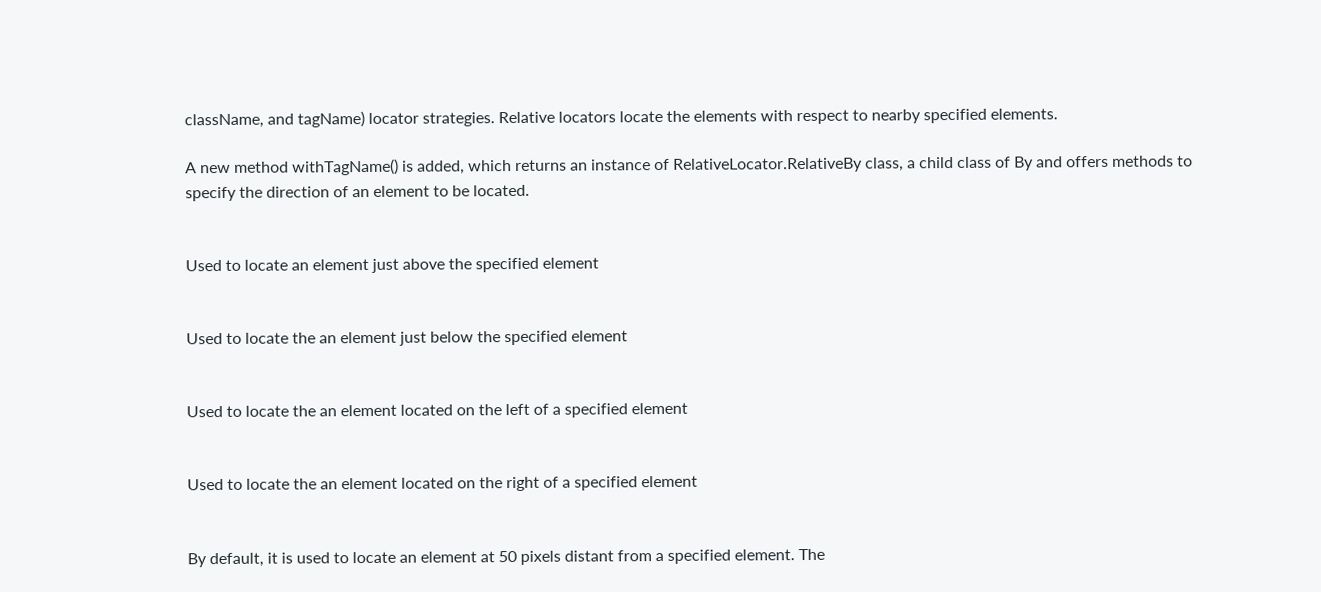className, and tagName) locator strategies. Relative locators locate the elements with respect to nearby specified elements.

A new method withTagName() is added, which returns an instance of RelativeLocator.RelativeBy class, a child class of By and offers methods to specify the direction of an element to be located.


Used to locate an element just above the specified element


Used to locate the an element just below the specified element


Used to locate the an element located on the left of a specified element


Used to locate the an element located on the right of a specified element


By default, it is used to locate an element at 50 pixels distant from a specified element. The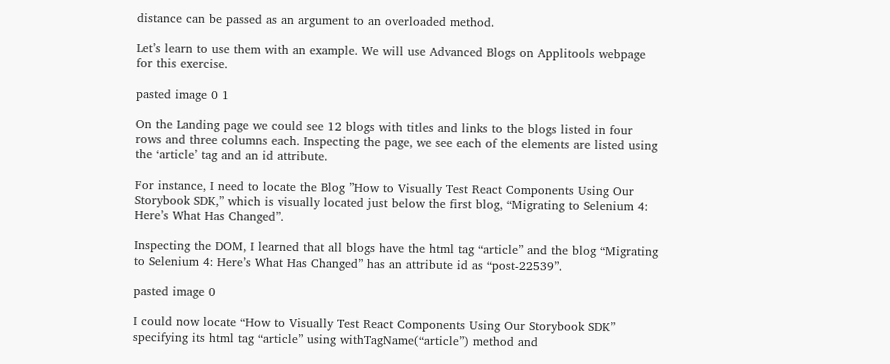distance can be passed as an argument to an overloaded method.

Let’s learn to use them with an example. We will use Advanced Blogs on Applitools webpage for this exercise.

pasted image 0 1

On the Landing page we could see 12 blogs with titles and links to the blogs listed in four rows and three columns each. Inspecting the page, we see each of the elements are listed using the ‘article’ tag and an id attribute.

For instance, I need to locate the Blog ”How to Visually Test React Components Using Our Storybook SDK,” which is visually located just below the first blog, “Migrating to Selenium 4: Here’s What Has Changed”.

Inspecting the DOM, I learned that all blogs have the html tag “article” and the blog “Migrating to Selenium 4: Here’s What Has Changed” has an attribute id as “post-22539”.

pasted image 0

I could now locate “How to Visually Test React Components Using Our Storybook SDK” specifying its html tag “article” using withTagName(“article”) method and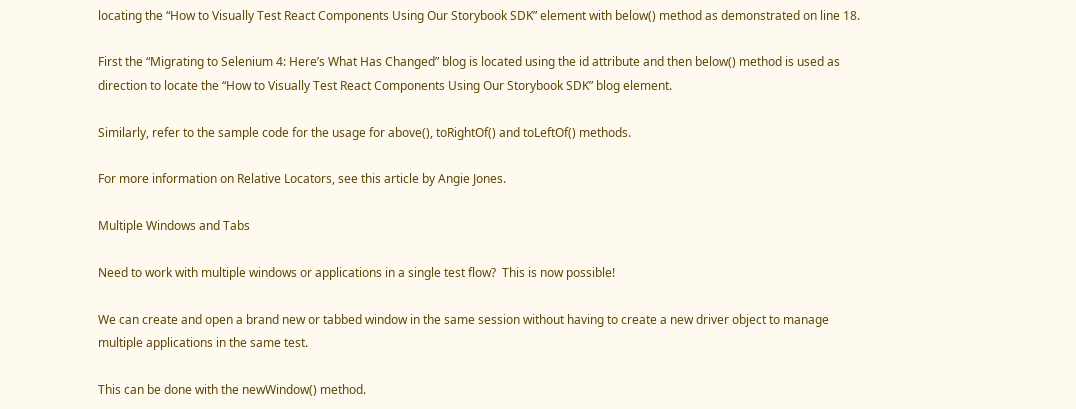locating the “How to Visually Test React Components Using Our Storybook SDK” element with below() method as demonstrated on line 18.

First the “Migrating to Selenium 4: Here’s What Has Changed” blog is located using the id attribute and then below() method is used as direction to locate the “How to Visually Test React Components Using Our Storybook SDK” blog element.

Similarly, refer to the sample code for the usage for above(), toRightOf() and toLeftOf() methods.

For more information on Relative Locators, see this article by Angie Jones.

Multiple Windows and Tabs

Need to work with multiple windows or applications in a single test flow?  This is now possible!

We can create and open a brand new or tabbed window in the same session without having to create a new driver object to manage multiple applications in the same test.

This can be done with the newWindow() method.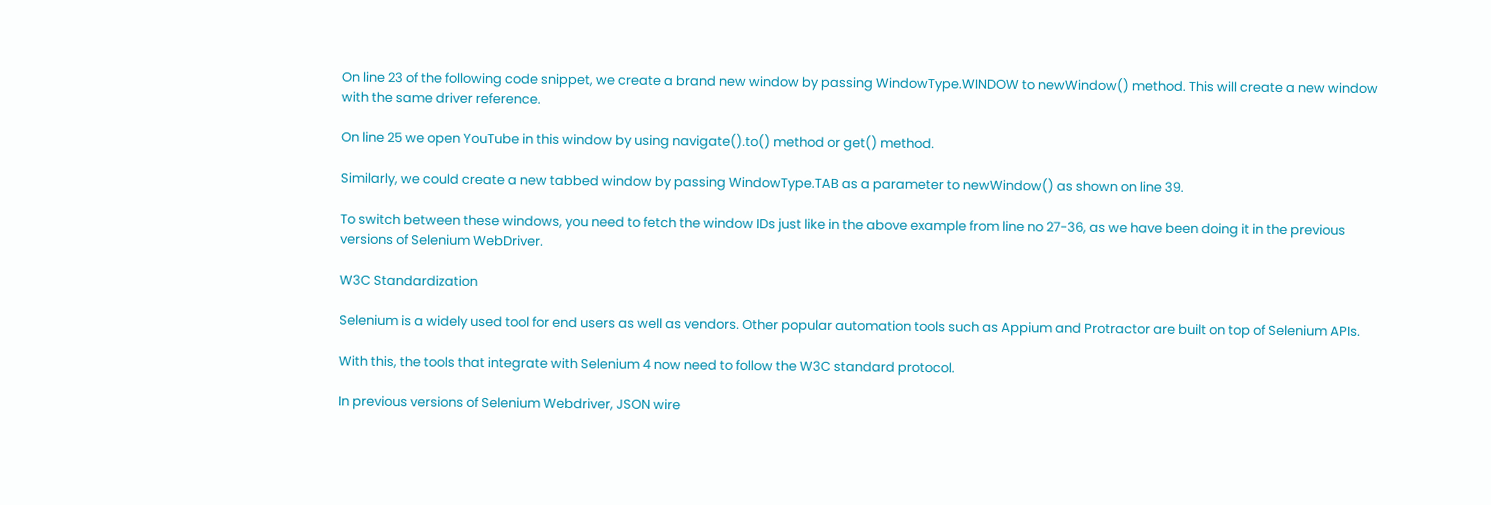On line 23 of the following code snippet, we create a brand new window by passing WindowType.WINDOW to newWindow() method. This will create a new window with the same driver reference.

On line 25 we open YouTube in this window by using navigate().to() method or get() method.

Similarly, we could create a new tabbed window by passing WindowType.TAB as a parameter to newWindow() as shown on line 39.

To switch between these windows, you need to fetch the window IDs just like in the above example from line no 27-36, as we have been doing it in the previous versions of Selenium WebDriver.

W3C Standardization

Selenium is a widely used tool for end users as well as vendors. Other popular automation tools such as Appium and Protractor are built on top of Selenium APIs.

With this, the tools that integrate with Selenium 4 now need to follow the W3C standard protocol.

In previous versions of Selenium Webdriver, JSON wire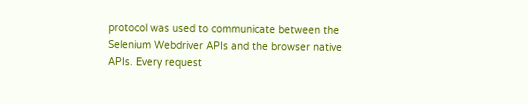protocol was used to communicate between the Selenium Webdriver APIs and the browser native APIs. Every request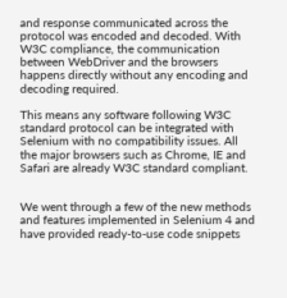and response communicated across the protocol was encoded and decoded. With W3C compliance, the communication between WebDriver and the browsers happens directly without any encoding and decoding required.

This means any software following W3C standard protocol can be integrated with Selenium with no compatibility issues. All the major browsers such as Chrome, IE and Safari are already W3C standard compliant.


We went through a few of the new methods and features implemented in Selenium 4 and have provided ready-to-use code snippets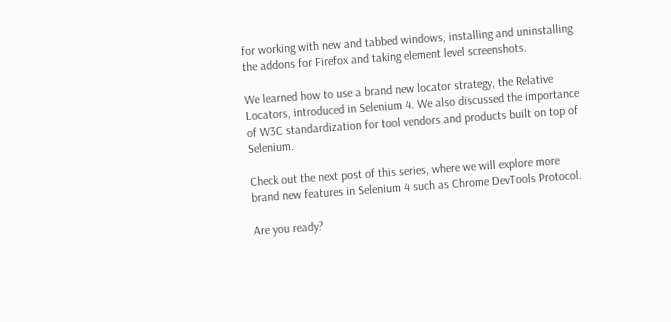for working with new and tabbed windows, installing and uninstalling the addons for Firefox and taking element level screenshots.

We learned how to use a brand new locator strategy, the Relative Locators, introduced in Selenium 4. We also discussed the importance of W3C standardization for tool vendors and products built on top of Selenium.

Check out the next post of this series, where we will explore more brand new features in Selenium 4 such as Chrome DevTools Protocol.

Are you ready?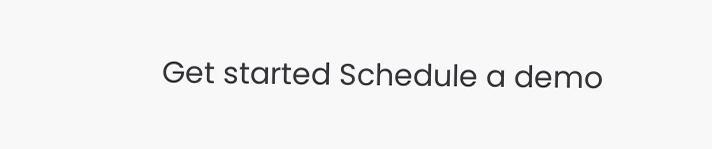Get started Schedule a demo